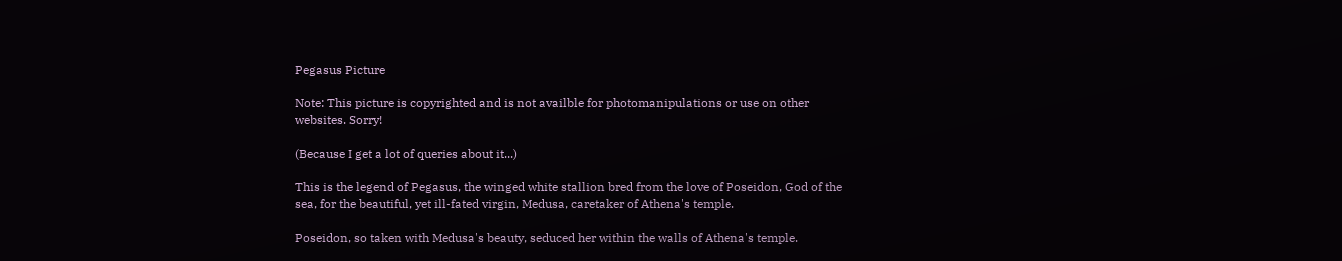Pegasus Picture

Note: This picture is copyrighted and is not availble for photomanipulations or use on other websites. Sorry!

(Because I get a lot of queries about it...)

This is the legend of Pegasus, the winged white stallion bred from the love of Poseidon, God of the sea, for the beautiful, yet ill-fated virgin, Medusa, caretaker of Athena's temple.

Poseidon, so taken with Medusa's beauty, seduced her within the walls of Athena's temple.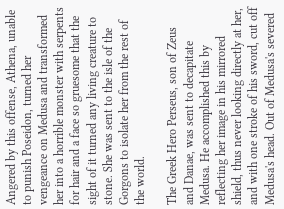Angered by this offense, Athena, unable to punish Poseidon, turned her vengeance on Medusa and transformed her into a horrible monster with serpents for hair and a face so gruesome that the sight of it turned any living creature to stone. She was sent to the isle of the Gorgons to isolate her from the rest of the world.

The Greek Hero Perseus, son of Zeus and Danae, was sent to decapitate Medusa. He accomplished this by reflecting her image in his mirrored shield, thus never looking directly at her, and with one stroke of his sword, cut off Medusa's head. Out of Medusa's severed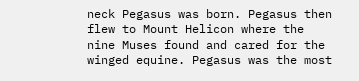neck Pegasus was born. Pegasus then flew to Mount Helicon where the nine Muses found and cared for the winged equine. Pegasus was the most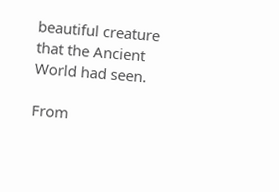beautiful creature that the Ancient World had seen.

From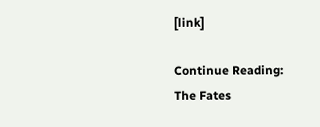[link]

Continue Reading:
The Fates